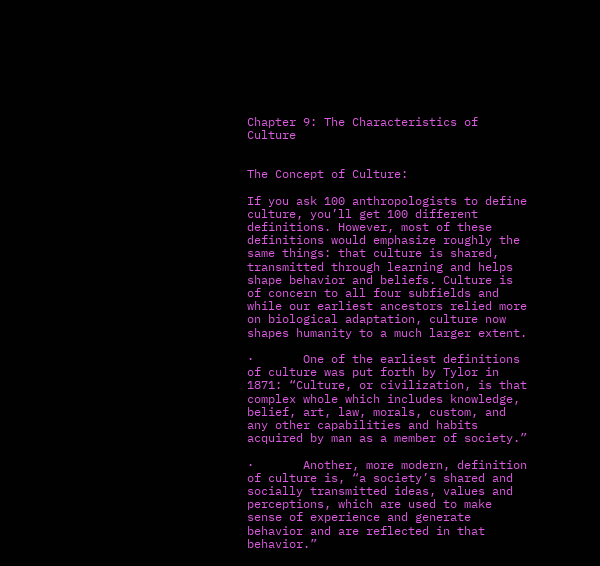Chapter 9: The Characteristics of Culture


The Concept of Culture:

If you ask 100 anthropologists to define culture, you’ll get 100 different definitions. However, most of these definitions would emphasize roughly the same things: that culture is shared, transmitted through learning and helps shape behavior and beliefs. Culture is of concern to all four subfields and while our earliest ancestors relied more on biological adaptation, culture now shapes humanity to a much larger extent.

·       One of the earliest definitions of culture was put forth by Tylor in 1871: “Culture, or civilization, is that complex whole which includes knowledge, belief, art, law, morals, custom, and any other capabilities and habits acquired by man as a member of society.”

·       Another, more modern, definition of culture is, “a society’s shared and socially transmitted ideas, values and perceptions, which are used to make sense of experience and generate behavior and are reflected in that behavior.”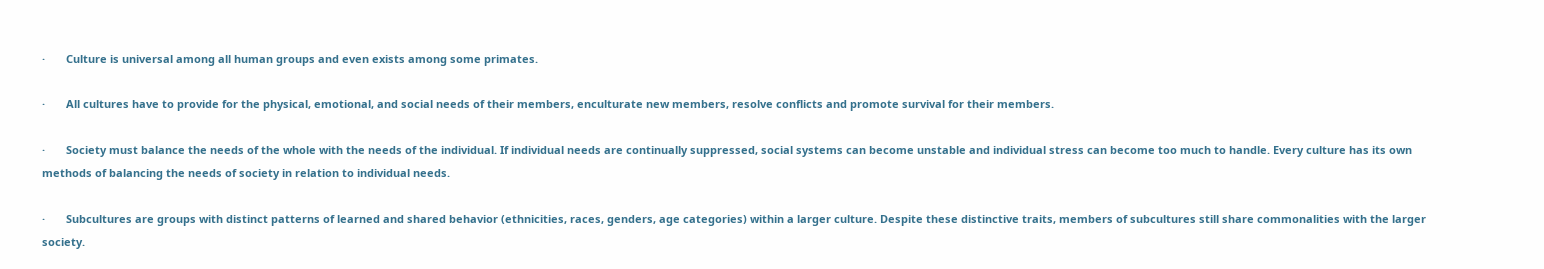·       Culture is universal among all human groups and even exists among some primates.

·       All cultures have to provide for the physical, emotional, and social needs of their members, enculturate new members, resolve conflicts and promote survival for their members.

·       Society must balance the needs of the whole with the needs of the individual. If individual needs are continually suppressed, social systems can become unstable and individual stress can become too much to handle. Every culture has its own methods of balancing the needs of society in relation to individual needs.

·       Subcultures are groups with distinct patterns of learned and shared behavior (ethnicities, races, genders, age categories) within a larger culture. Despite these distinctive traits, members of subcultures still share commonalities with the larger society.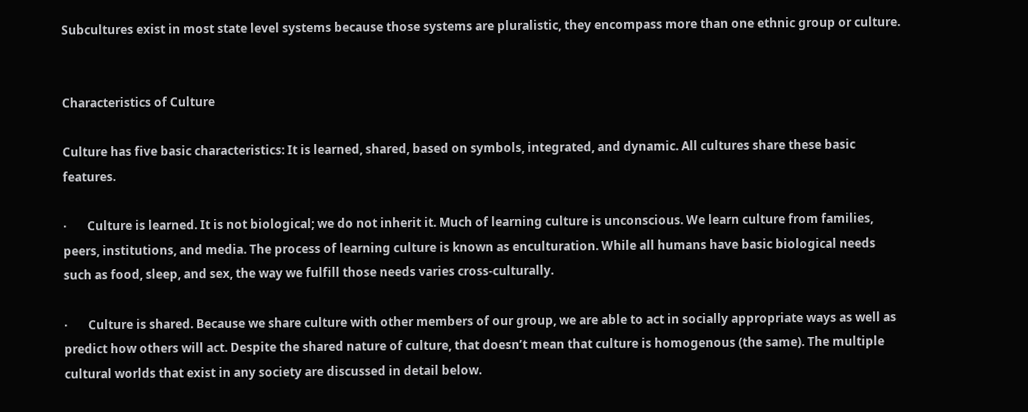Subcultures exist in most state level systems because those systems are pluralistic, they encompass more than one ethnic group or culture.


Characteristics of Culture

Culture has five basic characteristics: It is learned, shared, based on symbols, integrated, and dynamic. All cultures share these basic features.

·       Culture is learned. It is not biological; we do not inherit it. Much of learning culture is unconscious. We learn culture from families, peers, institutions, and media. The process of learning culture is known as enculturation. While all humans have basic biological needs such as food, sleep, and sex, the way we fulfill those needs varies cross-culturally.

·       Culture is shared. Because we share culture with other members of our group, we are able to act in socially appropriate ways as well as predict how others will act. Despite the shared nature of culture, that doesn’t mean that culture is homogenous (the same). The multiple cultural worlds that exist in any society are discussed in detail below.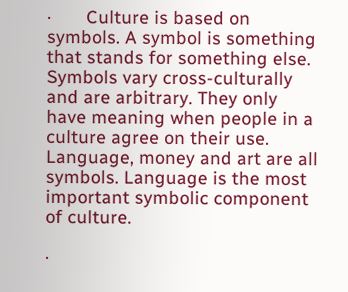·       Culture is based on symbols. A symbol is something that stands for something else. Symbols vary cross-culturally and are arbitrary. They only have meaning when people in a culture agree on their use. Language, money and art are all symbols. Language is the most important symbolic component of culture.

·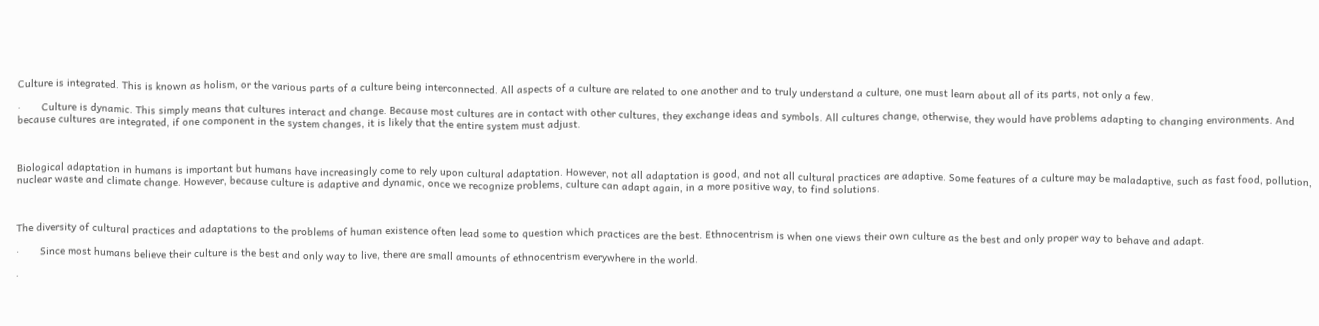Culture is integrated. This is known as holism, or the various parts of a culture being interconnected. All aspects of a culture are related to one another and to truly understand a culture, one must learn about all of its parts, not only a few.

·       Culture is dynamic. This simply means that cultures interact and change. Because most cultures are in contact with other cultures, they exchange ideas and symbols. All cultures change, otherwise, they would have problems adapting to changing environments. And because cultures are integrated, if one component in the system changes, it is likely that the entire system must adjust.



Biological adaptation in humans is important but humans have increasingly come to rely upon cultural adaptation. However, not all adaptation is good, and not all cultural practices are adaptive. Some features of a culture may be maladaptive, such as fast food, pollution, nuclear waste and climate change. However, because culture is adaptive and dynamic, once we recognize problems, culture can adapt again, in a more positive way, to find solutions.



The diversity of cultural practices and adaptations to the problems of human existence often lead some to question which practices are the best. Ethnocentrism is when one views their own culture as the best and only proper way to behave and adapt.

·       Since most humans believe their culture is the best and only way to live, there are small amounts of ethnocentrism everywhere in the world.

·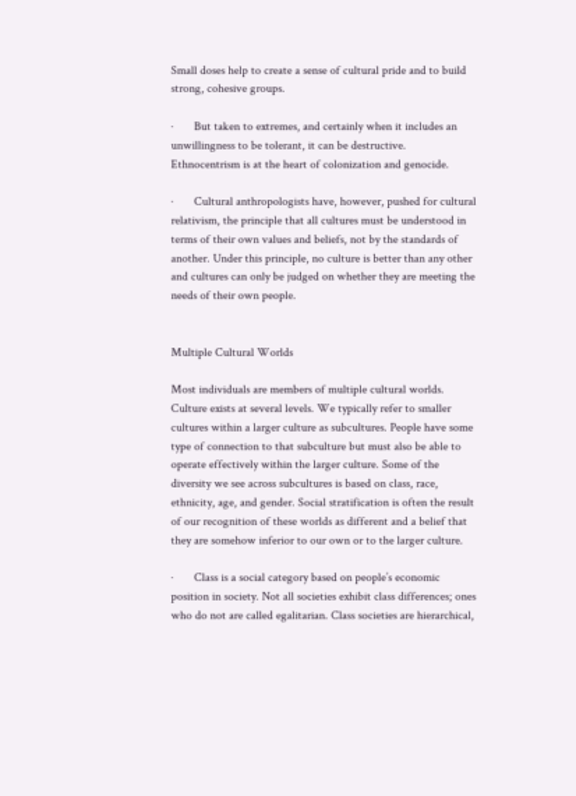Small doses help to create a sense of cultural pride and to build strong, cohesive groups.

·       But taken to extremes, and certainly when it includes an unwillingness to be tolerant, it can be destructive. Ethnocentrism is at the heart of colonization and genocide.

·       Cultural anthropologists have, however, pushed for cultural relativism, the principle that all cultures must be understood in terms of their own values and beliefs, not by the standards of another. Under this principle, no culture is better than any other and cultures can only be judged on whether they are meeting the needs of their own people.


Multiple Cultural Worlds

Most individuals are members of multiple cultural worlds. Culture exists at several levels. We typically refer to smaller cultures within a larger culture as subcultures. People have some type of connection to that subculture but must also be able to operate effectively within the larger culture. Some of the diversity we see across subcultures is based on class, race, ethnicity, age, and gender. Social stratification is often the result of our recognition of these worlds as different and a belief that they are somehow inferior to our own or to the larger culture.

·       Class is a social category based on people’s economic position in society. Not all societies exhibit class differences; ones who do not are called egalitarian. Class societies are hierarchical,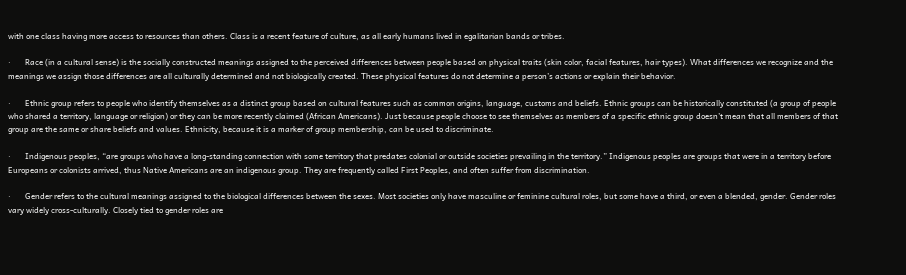with one class having more access to resources than others. Class is a recent feature of culture, as all early humans lived in egalitarian bands or tribes.

·       Race (in a cultural sense) is the socially constructed meanings assigned to the perceived differences between people based on physical traits (skin color, facial features, hair types). What differences we recognize and the meanings we assign those differences are all culturally determined and not biologically created. These physical features do not determine a person’s actions or explain their behavior.

·       Ethnic group refers to people who identify themselves as a distinct group based on cultural features such as common origins, language, customs and beliefs. Ethnic groups can be historically constituted (a group of people who shared a territory, language or religion) or they can be more recently claimed (African Americans). Just because people choose to see themselves as members of a specific ethnic group doesn’t mean that all members of that group are the same or share beliefs and values. Ethnicity, because it is a marker of group membership, can be used to discriminate.

·       Indigenous peoples, “are groups who have a long-standing connection with some territory that predates colonial or outside societies prevailing in the territory.” Indigenous peoples are groups that were in a territory before Europeans or colonists arrived, thus Native Americans are an indigenous group. They are frequently called First Peoples, and often suffer from discrimination.

·       Gender refers to the cultural meanings assigned to the biological differences between the sexes. Most societies only have masculine or feminine cultural roles, but some have a third, or even a blended, gender. Gender roles vary widely cross-culturally. Closely tied to gender roles are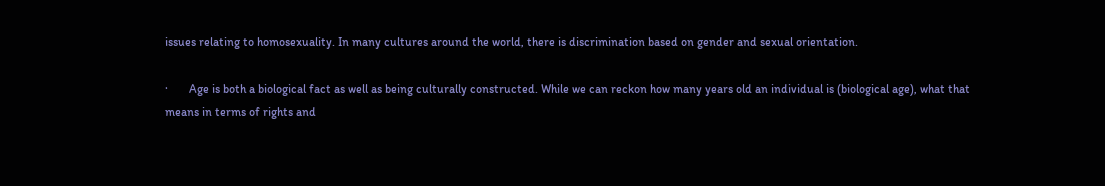issues relating to homosexuality. In many cultures around the world, there is discrimination based on gender and sexual orientation.

·       Age is both a biological fact as well as being culturally constructed. While we can reckon how many years old an individual is (biological age), what that means in terms of rights and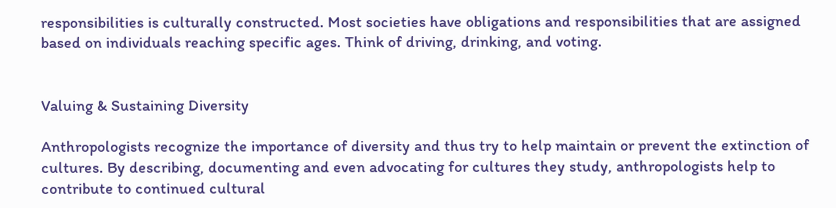responsibilities is culturally constructed. Most societies have obligations and responsibilities that are assigned based on individuals reaching specific ages. Think of driving, drinking, and voting.


Valuing & Sustaining Diversity

Anthropologists recognize the importance of diversity and thus try to help maintain or prevent the extinction of cultures. By describing, documenting and even advocating for cultures they study, anthropologists help to contribute to continued cultural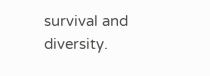survival and diversity.